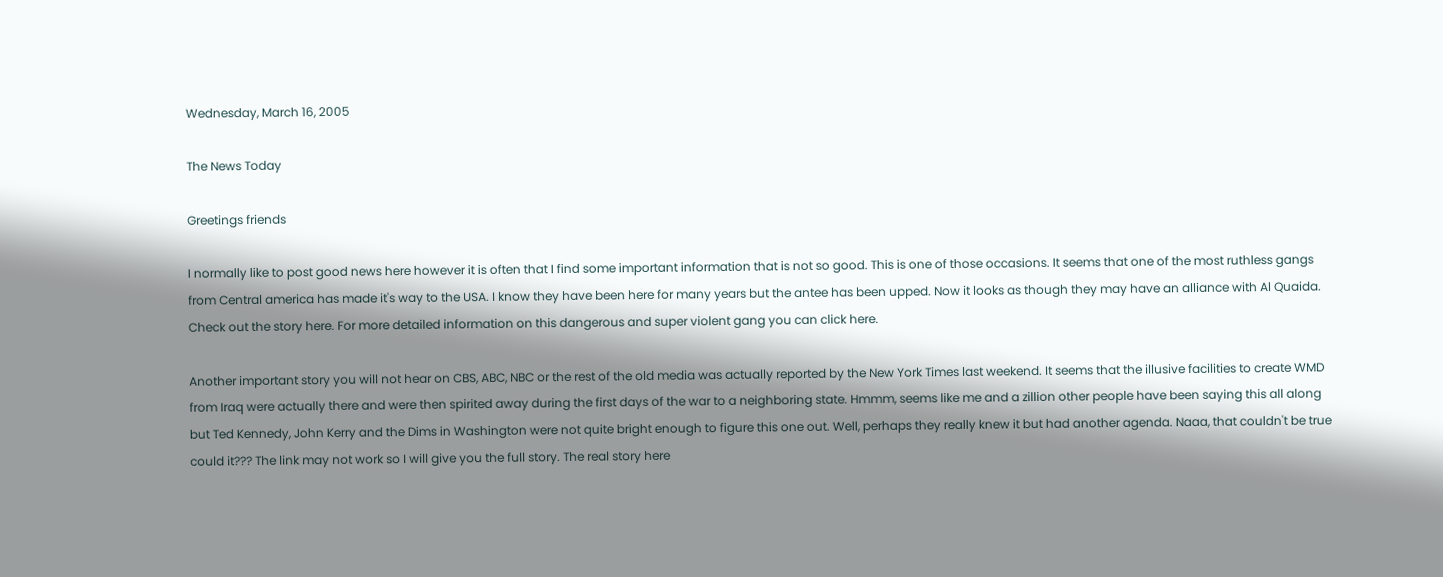Wednesday, March 16, 2005

The News Today

Greetings friends

I normally like to post good news here however it is often that I find some important information that is not so good. This is one of those occasions. It seems that one of the most ruthless gangs from Central america has made it's way to the USA. I know they have been here for many years but the antee has been upped. Now it looks as though they may have an alliance with Al Quaida. Check out the story here. For more detailed information on this dangerous and super violent gang you can click here.

Another important story you will not hear on CBS, ABC, NBC or the rest of the old media was actually reported by the New York Times last weekend. It seems that the illusive facilities to create WMD from Iraq were actually there and were then spirited away during the first days of the war to a neighboring state. Hmmm, seems like me and a zillion other people have been saying this all along but Ted Kennedy, John Kerry and the Dims in Washington were not quite bright enough to figure this one out. Well, perhaps they really knew it but had another agenda. Naaa, that couldn't be true could it??? The link may not work so I will give you the full story. The real story here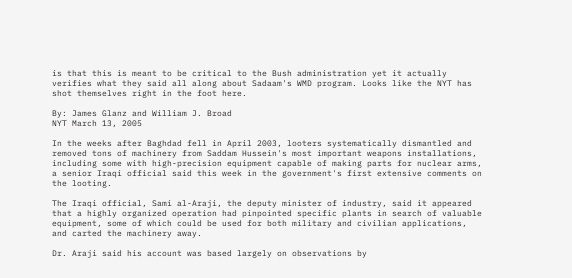is that this is meant to be critical to the Bush administration yet it actually verifies what they said all along about Sadaam's WMD program. Looks like the NYT has shot themselves right in the foot here.

By: James Glanz and William J. Broad
NYT March 13, 2005

In the weeks after Baghdad fell in April 2003, looters systematically dismantled and removed tons of machinery from Saddam Hussein's most important weapons installations, including some with high-precision equipment capable of making parts for nuclear arms, a senior Iraqi official said this week in the government's first extensive comments on the looting.

The Iraqi official, Sami al-Araji, the deputy minister of industry, said it appeared that a highly organized operation had pinpointed specific plants in search of valuable equipment, some of which could be used for both military and civilian applications, and carted the machinery away.

Dr. Araji said his account was based largely on observations by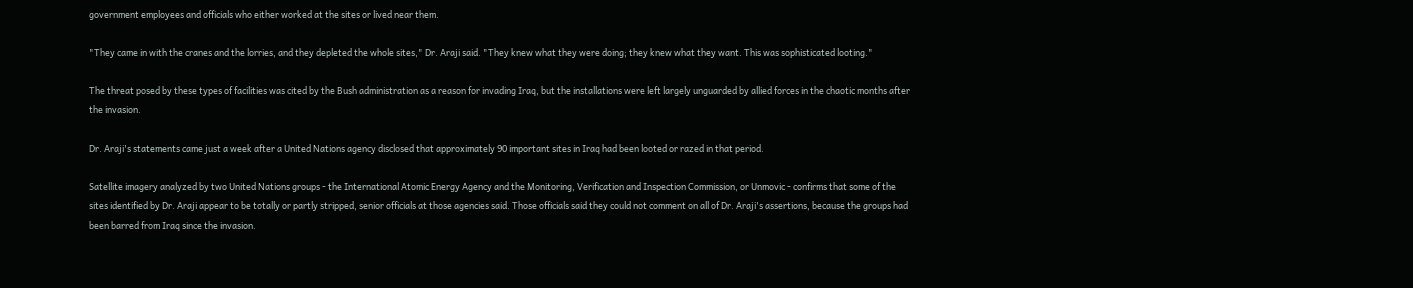government employees and officials who either worked at the sites or lived near them.

"They came in with the cranes and the lorries, and they depleted the whole sites," Dr. Araji said. "They knew what they were doing; they knew what they want. This was sophisticated looting."

The threat posed by these types of facilities was cited by the Bush administration as a reason for invading Iraq, but the installations were left largely unguarded by allied forces in the chaotic months after the invasion.

Dr. Araji's statements came just a week after a United Nations agency disclosed that approximately 90 important sites in Iraq had been looted or razed in that period.

Satellite imagery analyzed by two United Nations groups - the International Atomic Energy Agency and the Monitoring, Verification and Inspection Commission, or Unmovic - confirms that some of the sites identified by Dr. Araji appear to be totally or partly stripped, senior officials at those agencies said. Those officials said they could not comment on all of Dr. Araji's assertions, because the groups had been barred from Iraq since the invasion.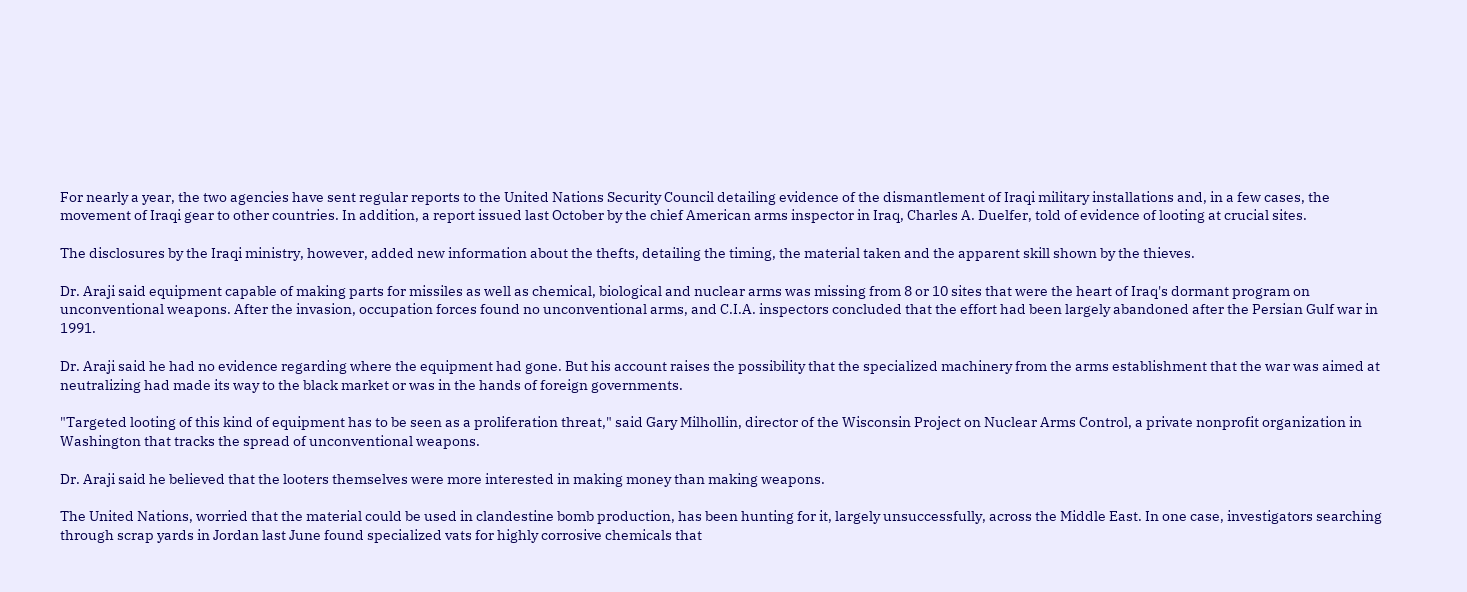For nearly a year, the two agencies have sent regular reports to the United Nations Security Council detailing evidence of the dismantlement of Iraqi military installations and, in a few cases, the movement of Iraqi gear to other countries. In addition, a report issued last October by the chief American arms inspector in Iraq, Charles A. Duelfer, told of evidence of looting at crucial sites.

The disclosures by the Iraqi ministry, however, added new information about the thefts, detailing the timing, the material taken and the apparent skill shown by the thieves.

Dr. Araji said equipment capable of making parts for missiles as well as chemical, biological and nuclear arms was missing from 8 or 10 sites that were the heart of Iraq's dormant program on unconventional weapons. After the invasion, occupation forces found no unconventional arms, and C.I.A. inspectors concluded that the effort had been largely abandoned after the Persian Gulf war in 1991.

Dr. Araji said he had no evidence regarding where the equipment had gone. But his account raises the possibility that the specialized machinery from the arms establishment that the war was aimed at neutralizing had made its way to the black market or was in the hands of foreign governments.

"Targeted looting of this kind of equipment has to be seen as a proliferation threat," said Gary Milhollin, director of the Wisconsin Project on Nuclear Arms Control, a private nonprofit organization in Washington that tracks the spread of unconventional weapons.

Dr. Araji said he believed that the looters themselves were more interested in making money than making weapons.

The United Nations, worried that the material could be used in clandestine bomb production, has been hunting for it, largely unsuccessfully, across the Middle East. In one case, investigators searching through scrap yards in Jordan last June found specialized vats for highly corrosive chemicals that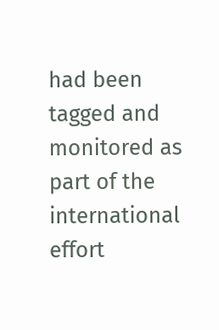had been tagged and monitored as part of the international effort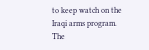to keep watch on the Iraqi arms program. The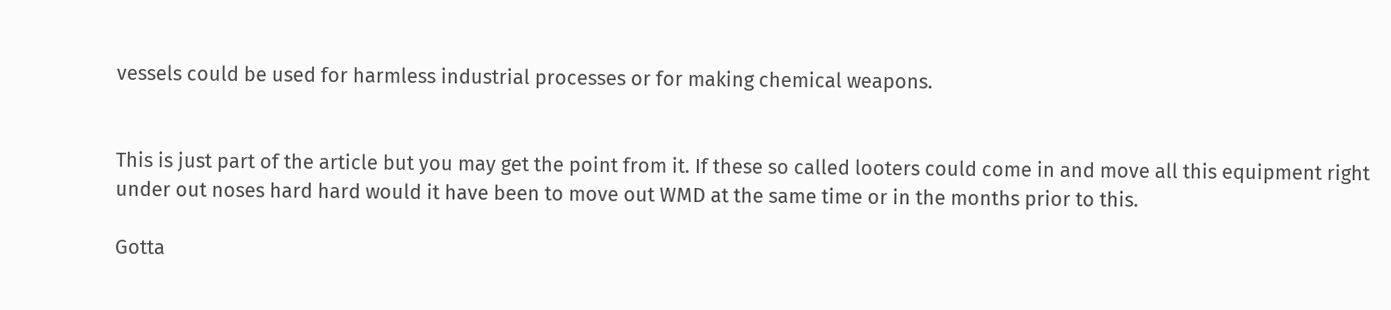vessels could be used for harmless industrial processes or for making chemical weapons.


This is just part of the article but you may get the point from it. If these so called looters could come in and move all this equipment right under out noses hard hard would it have been to move out WMD at the same time or in the months prior to this.

Gotta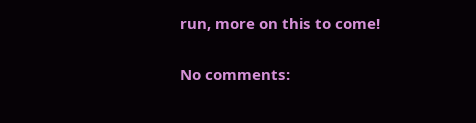run, more on this to come!

No comments: